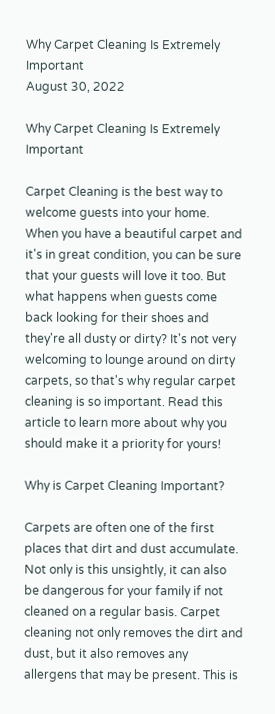Why Carpet Cleaning Is Extremely Important
August 30, 2022

Why Carpet Cleaning Is Extremely Important

Carpet Cleaning is the best way to welcome guests into your home. When you have a beautiful carpet and it's in great condition, you can be sure that your guests will love it too. But what happens when guests come back looking for their shoes and they're all dusty or dirty? It's not very welcoming to lounge around on dirty carpets, so that's why regular carpet cleaning is so important. Read this article to learn more about why you should make it a priority for yours!

Why is Carpet Cleaning Important?

Carpets are often one of the first places that dirt and dust accumulate. Not only is this unsightly, it can also be dangerous for your family if not cleaned on a regular basis. Carpet cleaning not only removes the dirt and dust, but it also removes any allergens that may be present. This is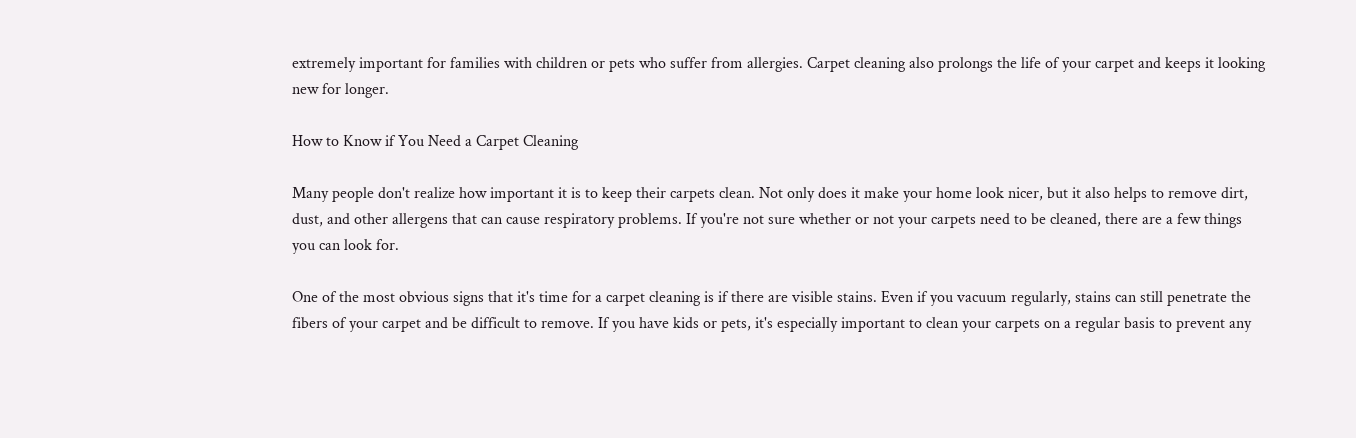extremely important for families with children or pets who suffer from allergies. Carpet cleaning also prolongs the life of your carpet and keeps it looking new for longer.

How to Know if You Need a Carpet Cleaning

Many people don't realize how important it is to keep their carpets clean. Not only does it make your home look nicer, but it also helps to remove dirt, dust, and other allergens that can cause respiratory problems. If you're not sure whether or not your carpets need to be cleaned, there are a few things you can look for.

One of the most obvious signs that it's time for a carpet cleaning is if there are visible stains. Even if you vacuum regularly, stains can still penetrate the fibers of your carpet and be difficult to remove. If you have kids or pets, it's especially important to clean your carpets on a regular basis to prevent any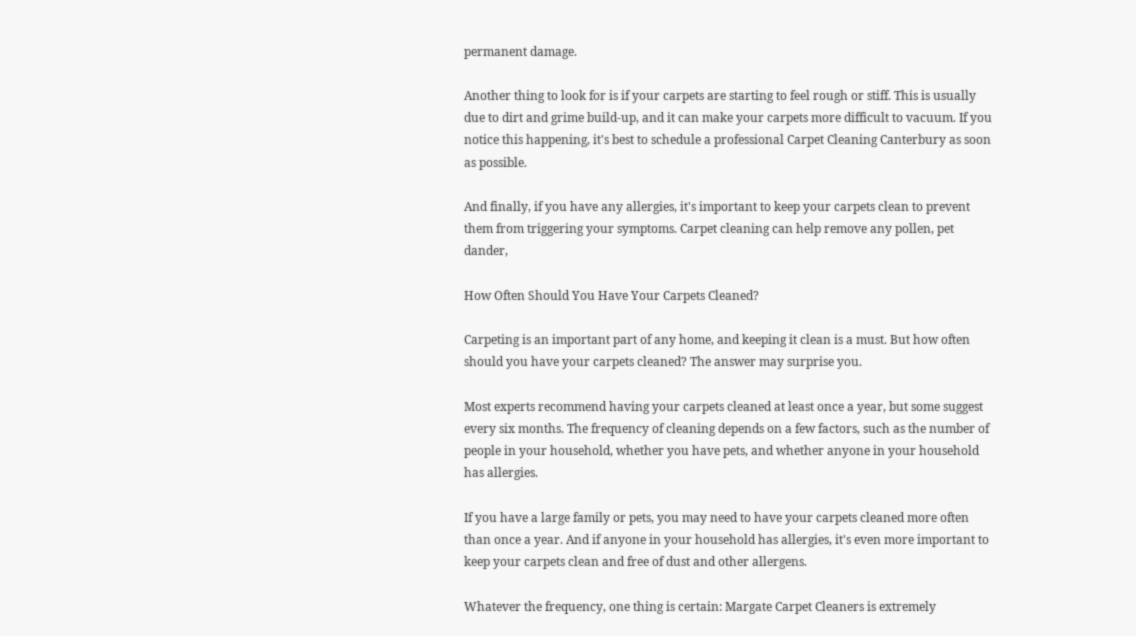permanent damage.

Another thing to look for is if your carpets are starting to feel rough or stiff. This is usually due to dirt and grime build-up, and it can make your carpets more difficult to vacuum. If you notice this happening, it's best to schedule a professional Carpet Cleaning Canterbury as soon as possible.

And finally, if you have any allergies, it's important to keep your carpets clean to prevent them from triggering your symptoms. Carpet cleaning can help remove any pollen, pet dander,

How Often Should You Have Your Carpets Cleaned?

Carpeting is an important part of any home, and keeping it clean is a must. But how often should you have your carpets cleaned? The answer may surprise you.

Most experts recommend having your carpets cleaned at least once a year, but some suggest every six months. The frequency of cleaning depends on a few factors, such as the number of people in your household, whether you have pets, and whether anyone in your household has allergies.

If you have a large family or pets, you may need to have your carpets cleaned more often than once a year. And if anyone in your household has allergies, it's even more important to keep your carpets clean and free of dust and other allergens.

Whatever the frequency, one thing is certain: Margate Carpet Cleaners is extremely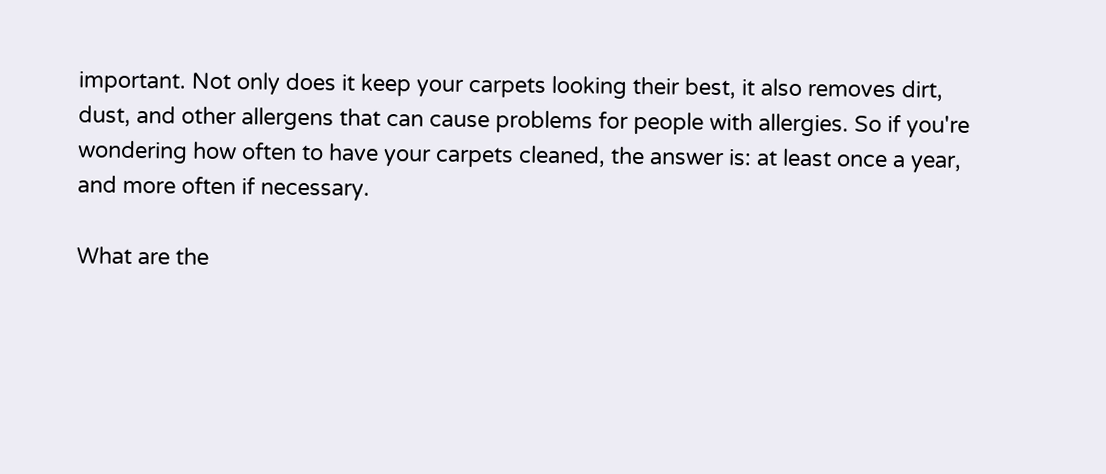important. Not only does it keep your carpets looking their best, it also removes dirt, dust, and other allergens that can cause problems for people with allergies. So if you're wondering how often to have your carpets cleaned, the answer is: at least once a year, and more often if necessary.

What are the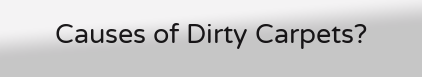Causes of Dirty Carpets?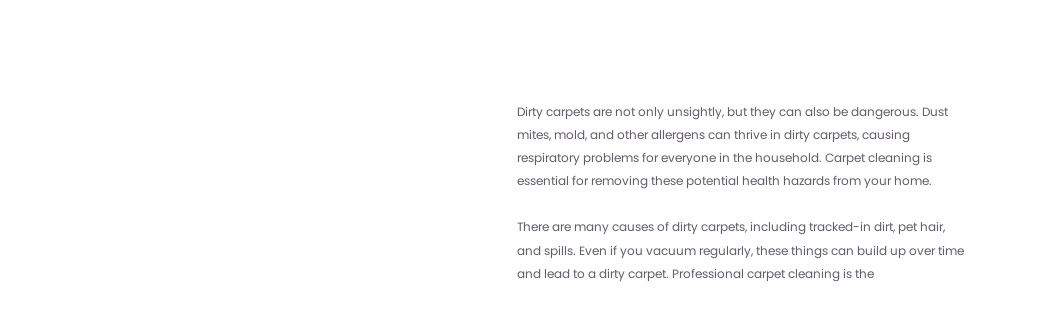Dirty carpets are not only unsightly, but they can also be dangerous. Dust mites, mold, and other allergens can thrive in dirty carpets, causing respiratory problems for everyone in the household. Carpet cleaning is essential for removing these potential health hazards from your home.

There are many causes of dirty carpets, including tracked-in dirt, pet hair, and spills. Even if you vacuum regularly, these things can build up over time and lead to a dirty carpet. Professional carpet cleaning is the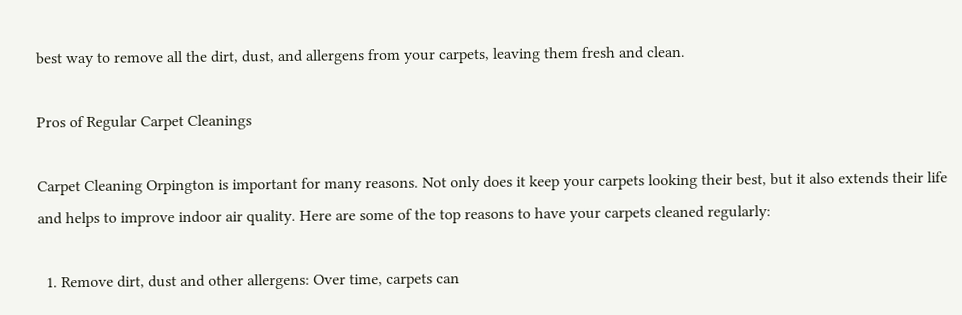best way to remove all the dirt, dust, and allergens from your carpets, leaving them fresh and clean.

Pros of Regular Carpet Cleanings

Carpet Cleaning Orpington is important for many reasons. Not only does it keep your carpets looking their best, but it also extends their life and helps to improve indoor air quality. Here are some of the top reasons to have your carpets cleaned regularly:

  1. Remove dirt, dust and other allergens: Over time, carpets can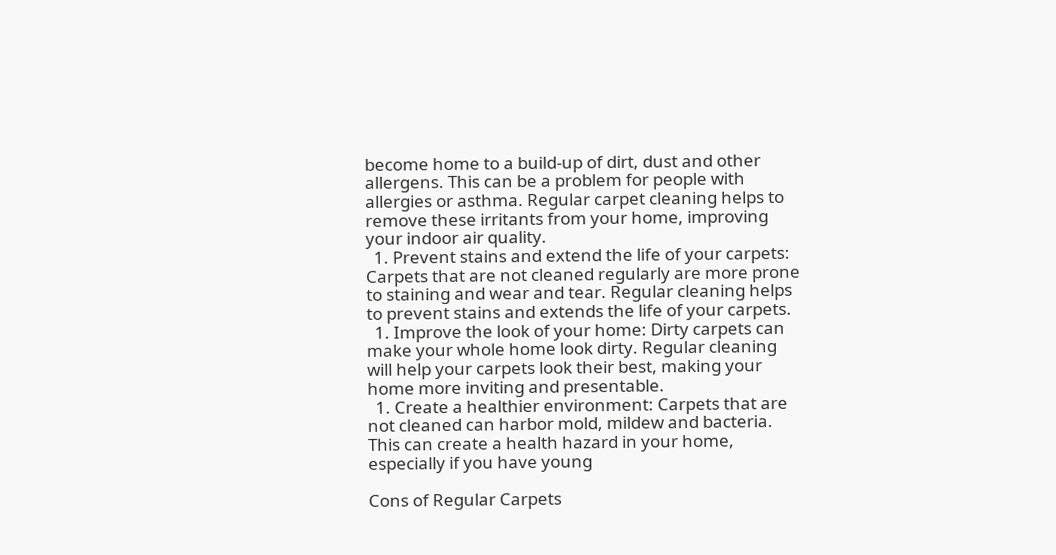become home to a build-up of dirt, dust and other allergens. This can be a problem for people with allergies or asthma. Regular carpet cleaning helps to remove these irritants from your home, improving your indoor air quality.
  1. Prevent stains and extend the life of your carpets: Carpets that are not cleaned regularly are more prone to staining and wear and tear. Regular cleaning helps to prevent stains and extends the life of your carpets.
  1. Improve the look of your home: Dirty carpets can make your whole home look dirty. Regular cleaning will help your carpets look their best, making your home more inviting and presentable.
  1. Create a healthier environment: Carpets that are not cleaned can harbor mold, mildew and bacteria. This can create a health hazard in your home, especially if you have young

Cons of Regular Carpets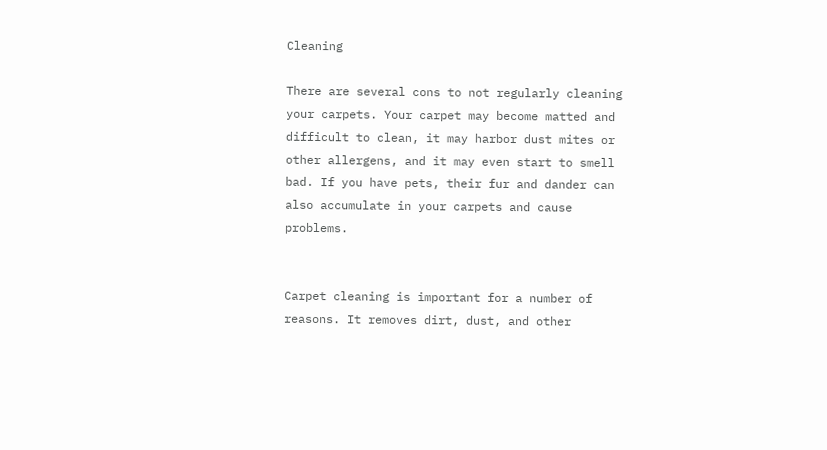Cleaning

There are several cons to not regularly cleaning your carpets. Your carpet may become matted and difficult to clean, it may harbor dust mites or other allergens, and it may even start to smell bad. If you have pets, their fur and dander can also accumulate in your carpets and cause problems.


Carpet cleaning is important for a number of reasons. It removes dirt, dust, and other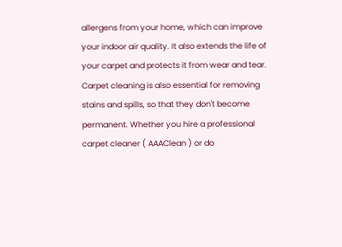allergens from your home, which can improve your indoor air quality. It also extends the life of your carpet and protects it from wear and tear. Carpet cleaning is also essential for removing stains and spills, so that they don't become permanent. Whether you hire a professional carpet cleaner ( AAAClean ) or do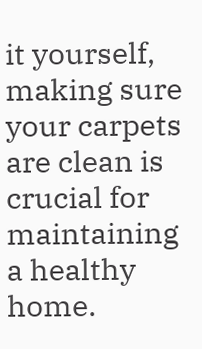it yourself, making sure your carpets are clean is crucial for maintaining a healthy home.